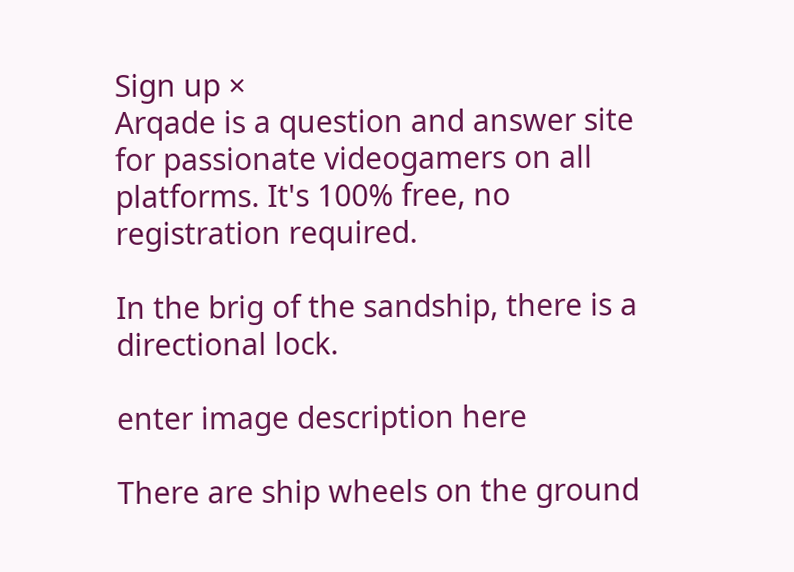Sign up ×
Arqade is a question and answer site for passionate videogamers on all platforms. It's 100% free, no registration required.

In the brig of the sandship, there is a directional lock.

enter image description here

There are ship wheels on the ground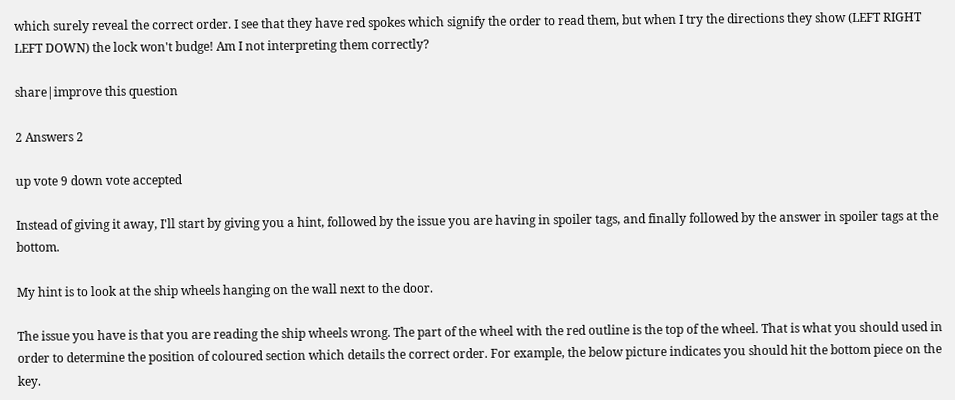which surely reveal the correct order. I see that they have red spokes which signify the order to read them, but when I try the directions they show (LEFT RIGHT LEFT DOWN) the lock won't budge! Am I not interpreting them correctly?

share|improve this question

2 Answers 2

up vote 9 down vote accepted

Instead of giving it away, I'll start by giving you a hint, followed by the issue you are having in spoiler tags, and finally followed by the answer in spoiler tags at the bottom.

My hint is to look at the ship wheels hanging on the wall next to the door.

The issue you have is that you are reading the ship wheels wrong. The part of the wheel with the red outline is the top of the wheel. That is what you should used in order to determine the position of coloured section which details the correct order. For example, the below picture indicates you should hit the bottom piece on the key.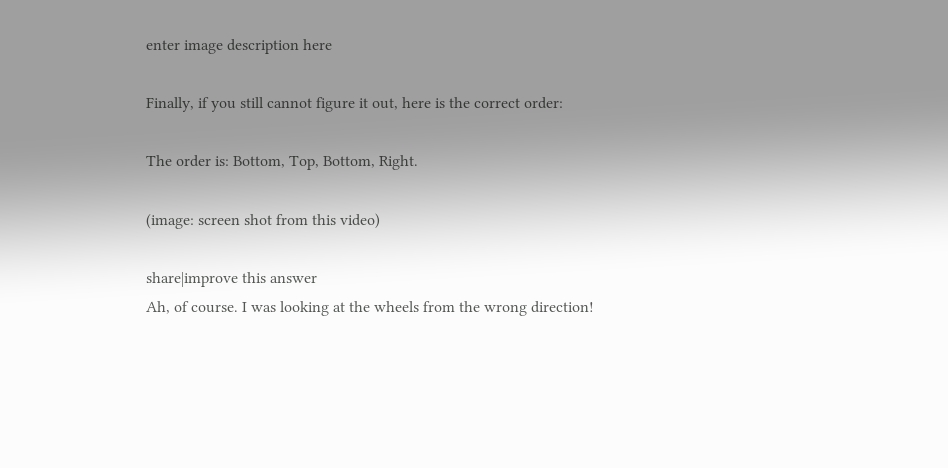enter image description here

Finally, if you still cannot figure it out, here is the correct order:

The order is: Bottom, Top, Bottom, Right.

(image: screen shot from this video)

share|improve this answer
Ah, of course. I was looking at the wheels from the wrong direction!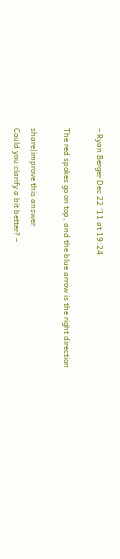– Ryan Berger Dec 22 '11 at 19:24

The red spokes go on top, and the blue arrow is the right direction

share|improve this answer
Could you clarify a bit better? –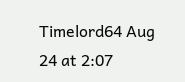Timelord64 Aug 24 at 2:07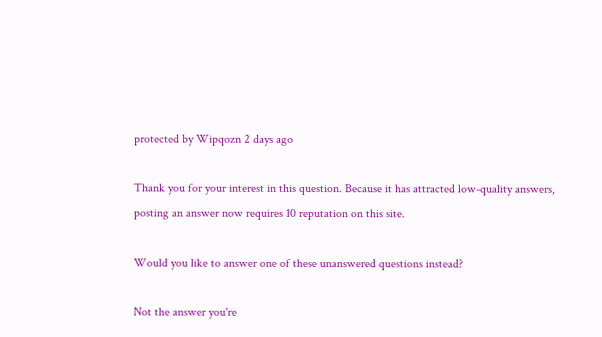protected by Wipqozn 2 days ago

Thank you for your interest in this question. Because it has attracted low-quality answers, posting an answer now requires 10 reputation on this site.

Would you like to answer one of these unanswered questions instead?

Not the answer you're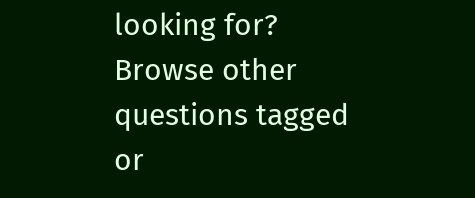looking for? Browse other questions tagged or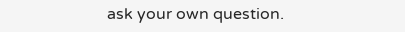ask your own question.